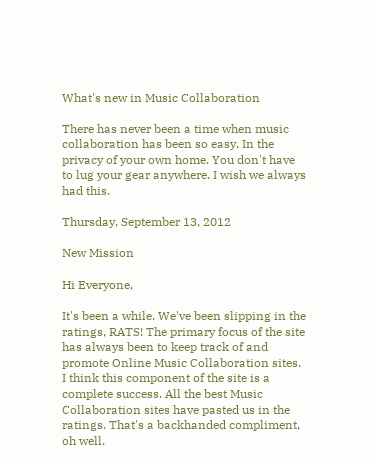What's new in Music Collaboration

There has never been a time when music collaboration has been so easy. In the privacy of your own home. You don't have to lug your gear anywhere. I wish we always had this.

Thursday, September 13, 2012

New Mission

Hi Everyone,

It's been a while. We've been slipping in the ratings, RATS! The primary focus of the site has always been to keep track of and promote Online Music Collaboration sites. I think this component of the site is a complete success. All the best Music Collaboration sites have pasted us in the ratings. That's a backhanded compliment, oh well.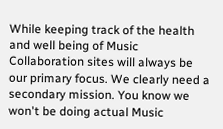While keeping track of the health and well being of Music Collaboration sites will always be our primary focus. We clearly need a secondary mission. You know we won't be doing actual Music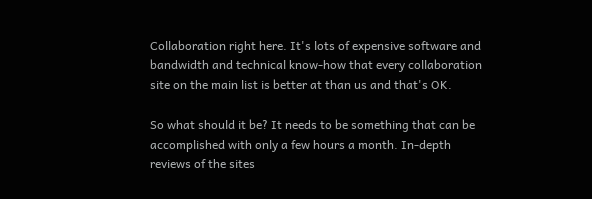Collaboration right here. It's lots of expensive software and bandwidth and technical know-how that every collaboration site on the main list is better at than us and that's OK.

So what should it be? It needs to be something that can be accomplished with only a few hours a month. In-depth reviews of the sites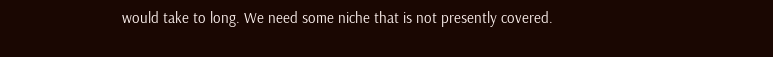would take to long. We need some niche that is not presently covered.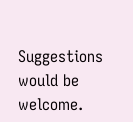Suggestions would be welcome.